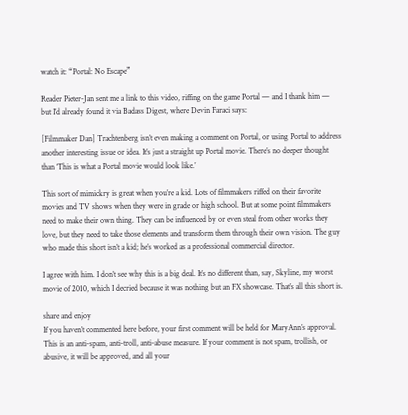watch it: “Portal: No Escape”

Reader Pieter-Jan sent me a link to this video, riffing on the game Portal — and I thank him — but I’d already found it via Badass Digest, where Devin Faraci says:

[Filmmaker Dan] Trachtenberg isn’t even making a comment on Portal, or using Portal to address another interesting issue or idea. It’s just a straight up Portal movie. There’s no deeper thought than ‘This is what a Portal movie would look like.’

This sort of mimickry is great when you’re a kid. Lots of filmmakers riffed on their favorite movies and TV shows when they were in grade or high school. But at some point filmmakers need to make their own thing. They can be influenced by or even steal from other works they love, but they need to take those elements and transform them through their own vision. The guy who made this short isn’t a kid; he’s worked as a professional commercial director.

I agree with him. I don’t see why this is a big deal. It’s no different than, say, Skyline, my worst movie of 2010, which I decried because it was nothing but an FX showcase. That’s all this short is.

share and enjoy
If you haven’t commented here before, your first comment will be held for MaryAnn’s approval. This is an anti-spam, anti-troll, anti-abuse measure. If your comment is not spam, trollish, or abusive, it will be approved, and all your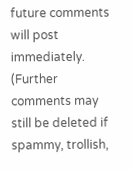future comments will post immediately. (Further comments may still be deleted if spammy, trollish,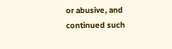or abusive, and continued such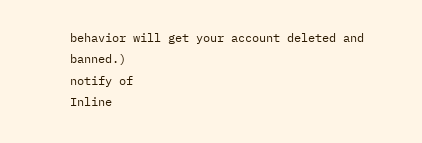behavior will get your account deleted and banned.)
notify of
Inline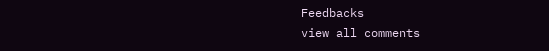Feedbacks
view all comments